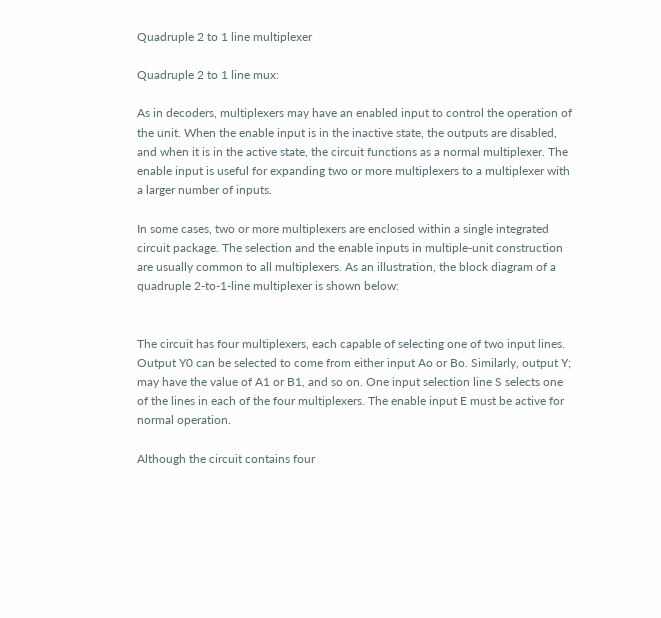Quadruple 2 to 1 line multiplexer

Quadruple 2 to 1 line mux:

As in decoders, multiplexers may have an enabled input to control the operation of the unit. When the enable input is in the inactive state, the outputs are disabled, and when it is in the active state, the circuit functions as a normal multiplexer. The enable input is useful for expanding two or more multiplexers to a multiplexer with a larger number of inputs.

In some cases, two or more multiplexers are enclosed within a single integrated circuit package. The selection and the enable inputs in multiple-unit construction are usually common to all multiplexers. As an illustration, the block diagram of a quadruple 2-to-1-line multiplexer is shown below:


The circuit has four multiplexers, each capable of selecting one of two input lines. Output Y0 can be selected to come from either input Ao or Bo. Similarly, output Y; may have the value of A1 or B1, and so on. One input selection line S selects one of the lines in each of the four multiplexers. The enable input E must be active for normal operation.

Although the circuit contains four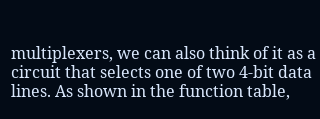multiplexers, we can also think of it as a circuit that selects one of two 4-bit data lines. As shown in the function table,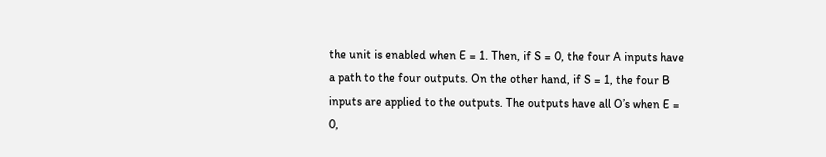the unit is enabled when E = 1. Then, if S = 0, the four A inputs have a path to the four outputs. On the other hand, if S = 1, the four B inputs are applied to the outputs. The outputs have all O’s when E = 0,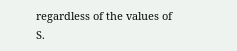regardless of the values of S.